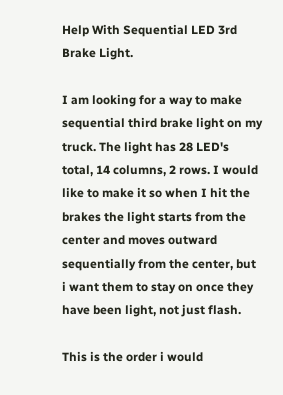Help With Sequential LED 3rd Brake Light.

I am looking for a way to make sequential third brake light on my truck. The light has 28 LED's total, 14 columns, 2 rows. I would like to make it so when I hit the brakes the light starts from the center and moves outward sequentially from the center, but i want them to stay on once they have been light, not just flash.

This is the order i would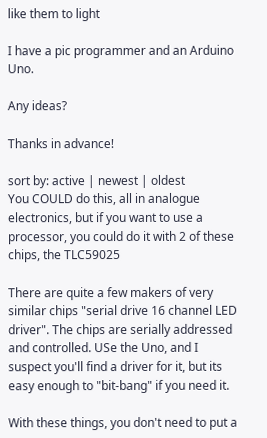like them to light

I have a pic programmer and an Arduino Uno.

Any ideas?

Thanks in advance!

sort by: active | newest | oldest
You COULD do this, all in analogue electronics, but if you want to use a processor, you could do it with 2 of these chips, the TLC59025

There are quite a few makers of very similar chips "serial drive 16 channel LED driver". The chips are serially addressed and controlled. USe the Uno, and I suspect you'll find a driver for it, but its easy enough to "bit-bang" if you need it.

With these things, you don't need to put a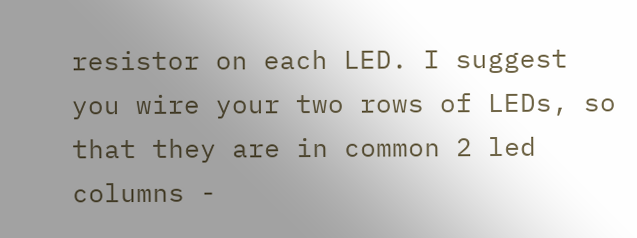resistor on each LED. I suggest you wire your two rows of LEDs, so that they are in common 2 led columns -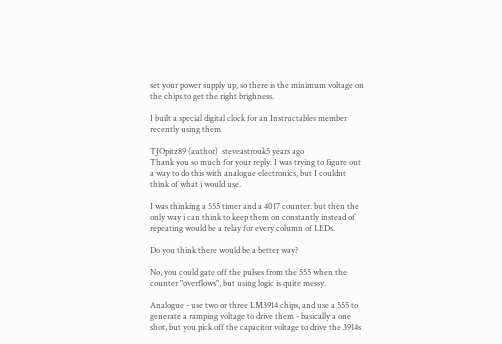set your power supply up, so there is the minimum voltage on the chips to get the right brighness.

I built a special digital clock for an Instructables member recently using them

TJOpitz89 (author)  steveastrouk5 years ago
Thank you so much for your reply. I was trying to figure out a way to do this with analogue electronics, but I couldnt think of what i would use.

I was thinking a 555 timer and a 4017 counter. but then the only way i can think to keep them on constantly instead of repeating would be a relay for every column of LEDs.

Do you think there would be a better way?

No, you could gate off the pulses from the 555 when the counter "overflows", but using logic is quite messy.

Analogue - use two or three LM3914 chips, and use a 555 to generate a ramping voltage to drive them - basically a one shot, but you pick off the capacitor voltage to drive the 3914s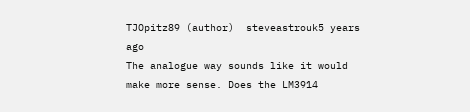TJOpitz89 (author)  steveastrouk5 years ago
The analogue way sounds like it would make more sense. Does the LM3914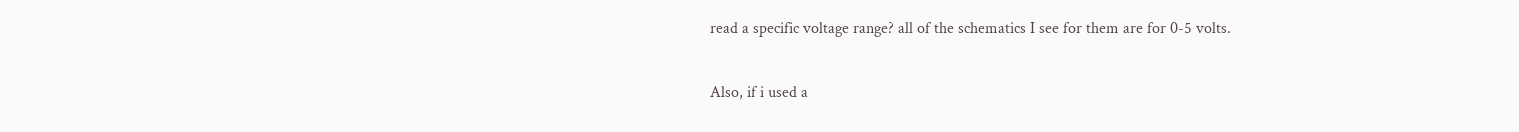read a specific voltage range? all of the schematics I see for them are for 0-5 volts.

Also, if i used a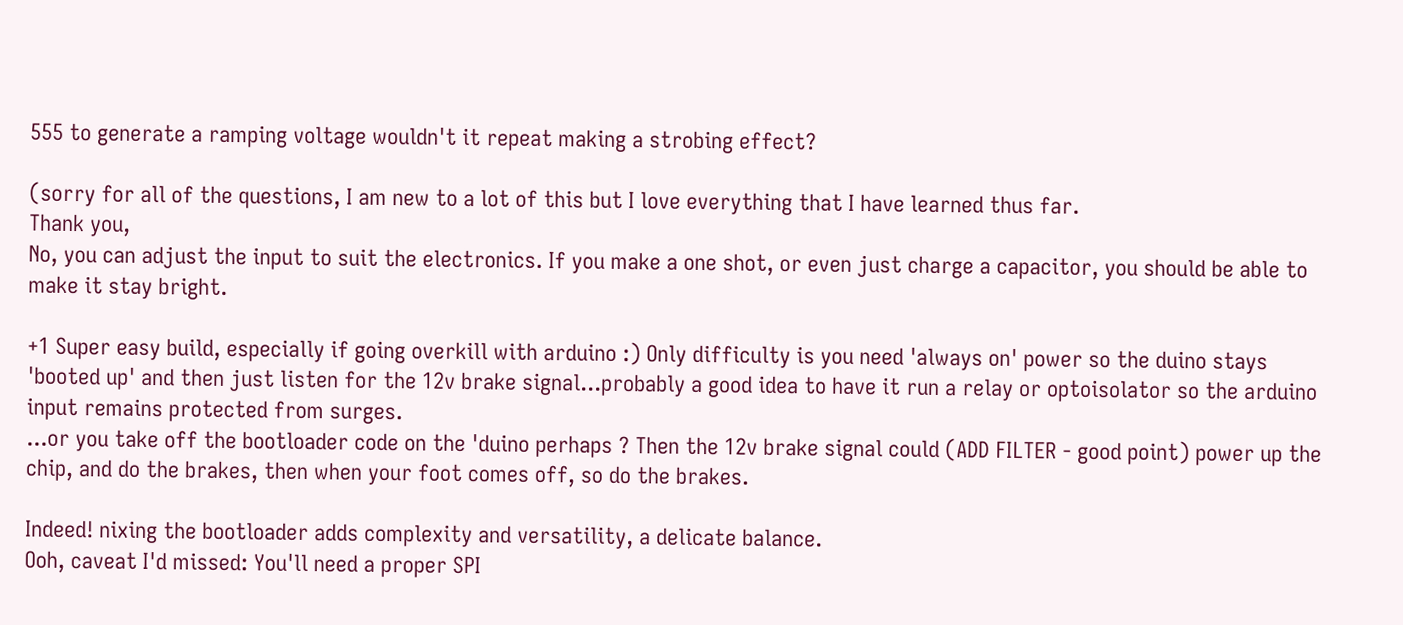555 to generate a ramping voltage wouldn't it repeat making a strobing effect?

(sorry for all of the questions, I am new to a lot of this but I love everything that I have learned thus far.
Thank you,
No, you can adjust the input to suit the electronics. If you make a one shot, or even just charge a capacitor, you should be able to make it stay bright.

+1 Super easy build, especially if going overkill with arduino :) Only difficulty is you need 'always on' power so the duino stays 'booted up' and then just listen for the 12v brake signal...probably a good idea to have it run a relay or optoisolator so the arduino input remains protected from surges.
...or you take off the bootloader code on the 'duino perhaps ? Then the 12v brake signal could (ADD FILTER - good point) power up the chip, and do the brakes, then when your foot comes off, so do the brakes.

Indeed! nixing the bootloader adds complexity and versatility, a delicate balance.
Ooh, caveat I'd missed: You'll need a proper SPI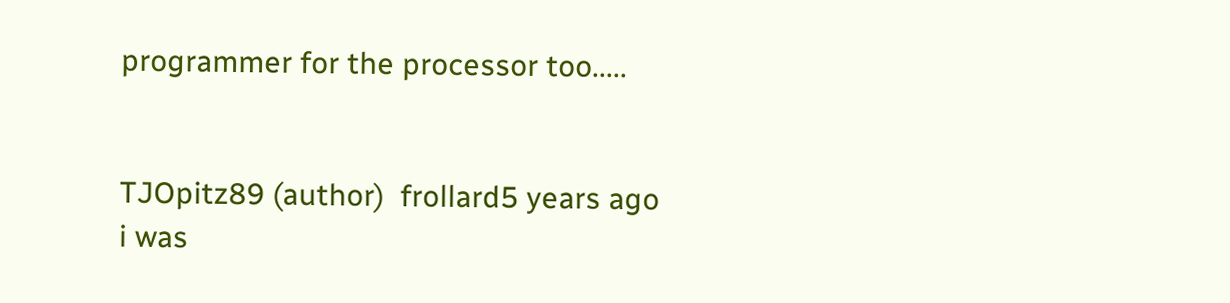programmer for the processor too.....


TJOpitz89 (author)  frollard5 years ago
i was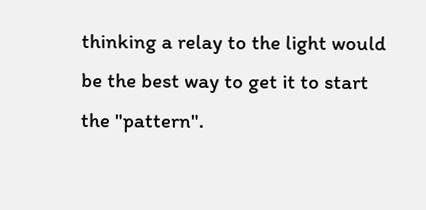thinking a relay to the light would be the best way to get it to start the "pattern".